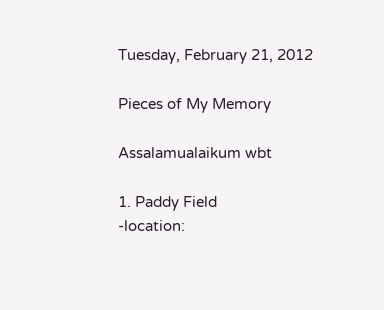Tuesday, February 21, 2012

Pieces of My Memory

Assalamualaikum wbt

1. Paddy Field
-location: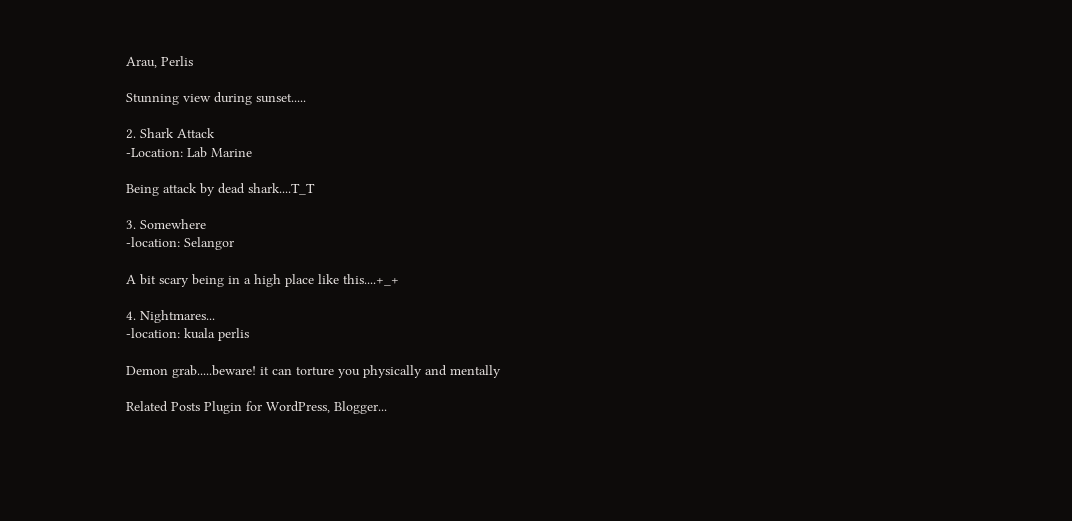Arau, Perlis

Stunning view during sunset.....

2. Shark Attack
-Location: Lab Marine

Being attack by dead shark....T_T

3. Somewhere
-location: Selangor

A bit scary being in a high place like this....+_+

4. Nightmares...
-location: kuala perlis

Demon grab.....beware! it can torture you physically and mentally

Related Posts Plugin for WordPress, Blogger...